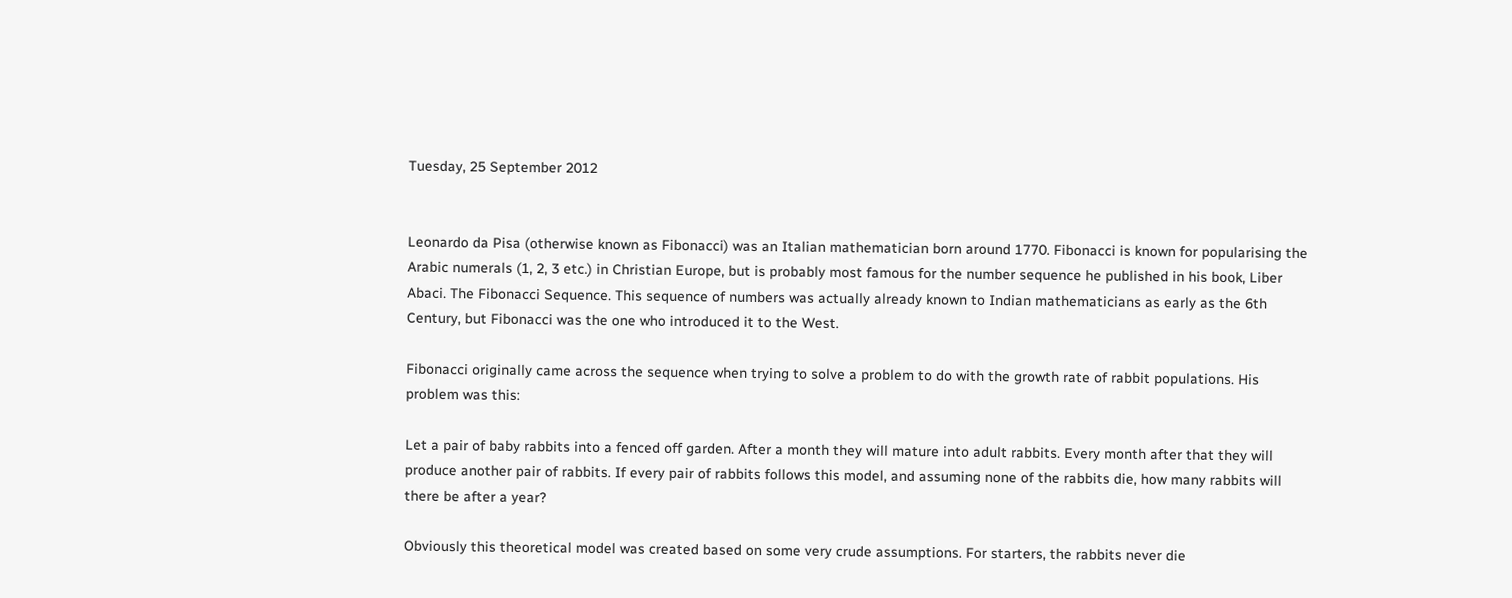Tuesday, 25 September 2012


Leonardo da Pisa (otherwise known as Fibonacci) was an Italian mathematician born around 1770. Fibonacci is known for popularising the Arabic numerals (1, 2, 3 etc.) in Christian Europe, but is probably most famous for the number sequence he published in his book, Liber Abaci. The Fibonacci Sequence. This sequence of numbers was actually already known to Indian mathematicians as early as the 6th Century, but Fibonacci was the one who introduced it to the West.

Fibonacci originally came across the sequence when trying to solve a problem to do with the growth rate of rabbit populations. His problem was this:

Let a pair of baby rabbits into a fenced off garden. After a month they will mature into adult rabbits. Every month after that they will produce another pair of rabbits. If every pair of rabbits follows this model, and assuming none of the rabbits die, how many rabbits will there be after a year?

Obviously this theoretical model was created based on some very crude assumptions. For starters, the rabbits never die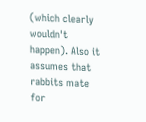(which clearly wouldn't happen). Also it assumes that rabbits mate for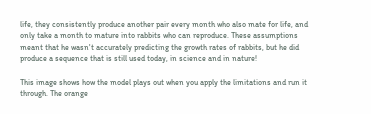life, they consistently produce another pair every month who also mate for life, and only take a month to mature into rabbits who can reproduce. These assumptions meant that he wasn't accurately predicting the growth rates of rabbits, but he did produce a sequence that is still used today, in science and in nature!

This image shows how the model plays out when you apply the limitations and run it through. The orange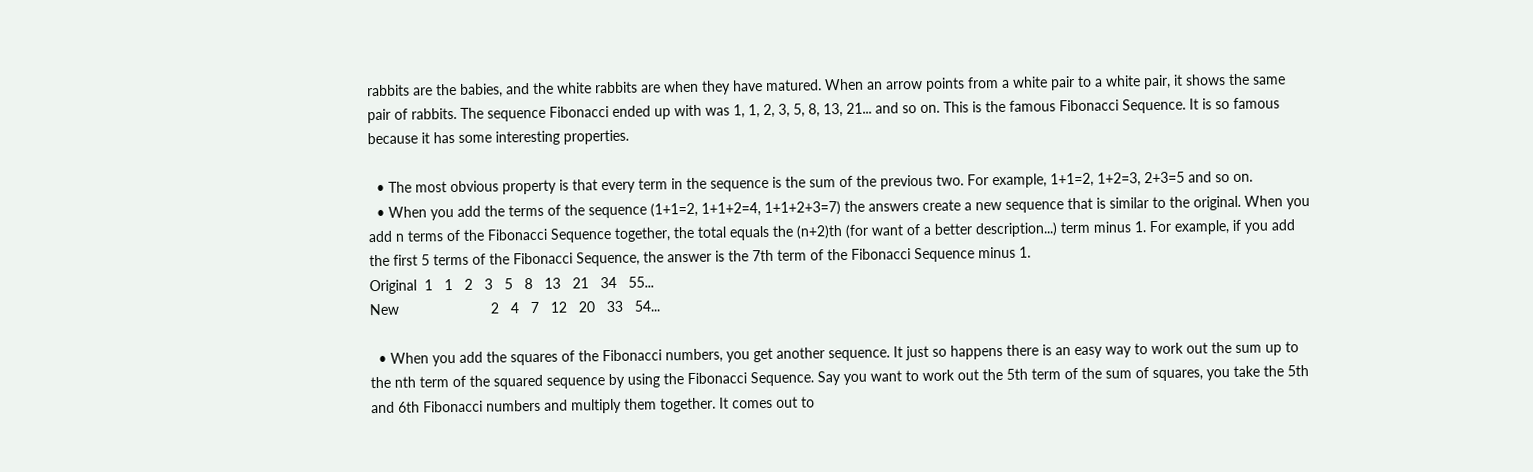rabbits are the babies, and the white rabbits are when they have matured. When an arrow points from a white pair to a white pair, it shows the same pair of rabbits. The sequence Fibonacci ended up with was 1, 1, 2, 3, 5, 8, 13, 21... and so on. This is the famous Fibonacci Sequence. It is so famous because it has some interesting properties.

  • The most obvious property is that every term in the sequence is the sum of the previous two. For example, 1+1=2, 1+2=3, 2+3=5 and so on.
  • When you add the terms of the sequence (1+1=2, 1+1+2=4, 1+1+2+3=7) the answers create a new sequence that is similar to the original. When you add n terms of the Fibonacci Sequence together, the total equals the (n+2)th (for want of a better description...) term minus 1. For example, if you add the first 5 terms of the Fibonacci Sequence, the answer is the 7th term of the Fibonacci Sequence minus 1.
Original  1   1   2   3   5   8   13   21   34   55...
New                       2   4   7   12   20   33   54...

  • When you add the squares of the Fibonacci numbers, you get another sequence. It just so happens there is an easy way to work out the sum up to the nth term of the squared sequence by using the Fibonacci Sequence. Say you want to work out the 5th term of the sum of squares, you take the 5th and 6th Fibonacci numbers and multiply them together. It comes out to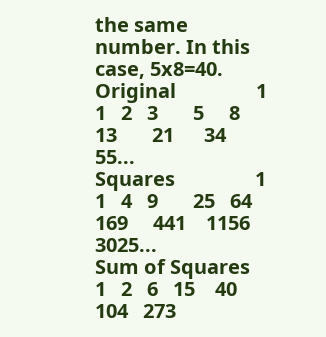the same number. In this case, 5x8=40.
Original                1   1   2   3       5     8       13       21      34        55...
Squares                1   1   4   9       25   64     169     441    1156    3025...
Sum of Squares    1   2   6   15    40    104   273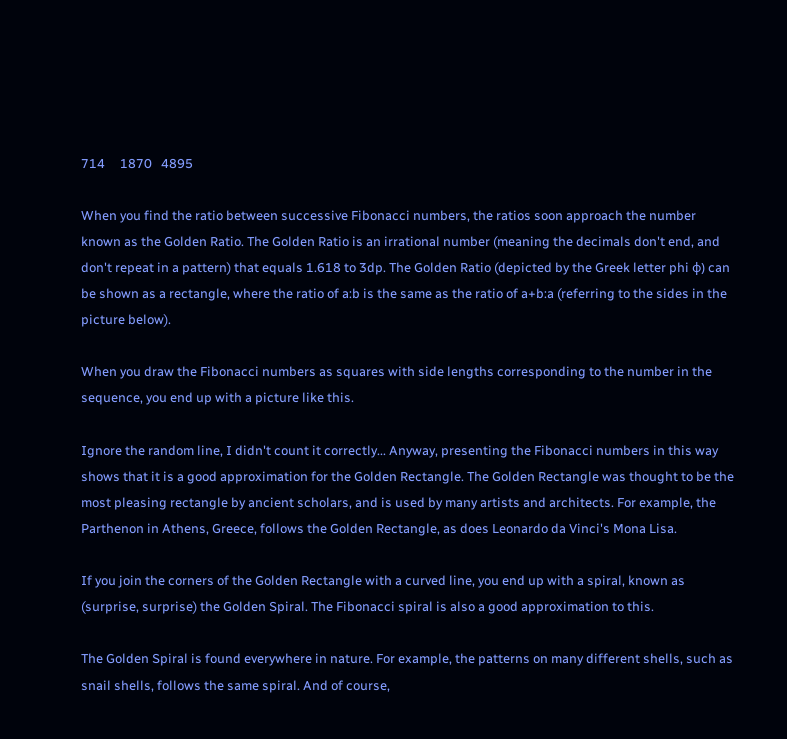714     1870   4895

When you find the ratio between successive Fibonacci numbers, the ratios soon approach the number known as the Golden Ratio. The Golden Ratio is an irrational number (meaning the decimals don't end, and don't repeat in a pattern) that equals 1.618 to 3dp. The Golden Ratio (depicted by the Greek letter phi φ) can be shown as a rectangle, where the ratio of a:b is the same as the ratio of a+b:a (referring to the sides in the picture below).

When you draw the Fibonacci numbers as squares with side lengths corresponding to the number in the sequence, you end up with a picture like this.

Ignore the random line, I didn't count it correctly... Anyway, presenting the Fibonacci numbers in this way shows that it is a good approximation for the Golden Rectangle. The Golden Rectangle was thought to be the most pleasing rectangle by ancient scholars, and is used by many artists and architects. For example, the Parthenon in Athens, Greece, follows the Golden Rectangle, as does Leonardo da Vinci's Mona Lisa.

If you join the corners of the Golden Rectangle with a curved line, you end up with a spiral, known as (surprise, surprise) the Golden Spiral. The Fibonacci spiral is also a good approximation to this.

The Golden Spiral is found everywhere in nature. For example, the patterns on many different shells, such as snail shells, follows the same spiral. And of course,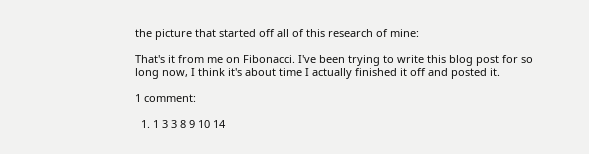the picture that started off all of this research of mine:

That's it from me on Fibonacci. I've been trying to write this blog post for so long now, I think it's about time I actually finished it off and posted it.

1 comment:

  1. 1 3 3 8 9 10 14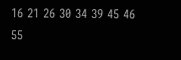16 21 26 30 34 39 45 46 55